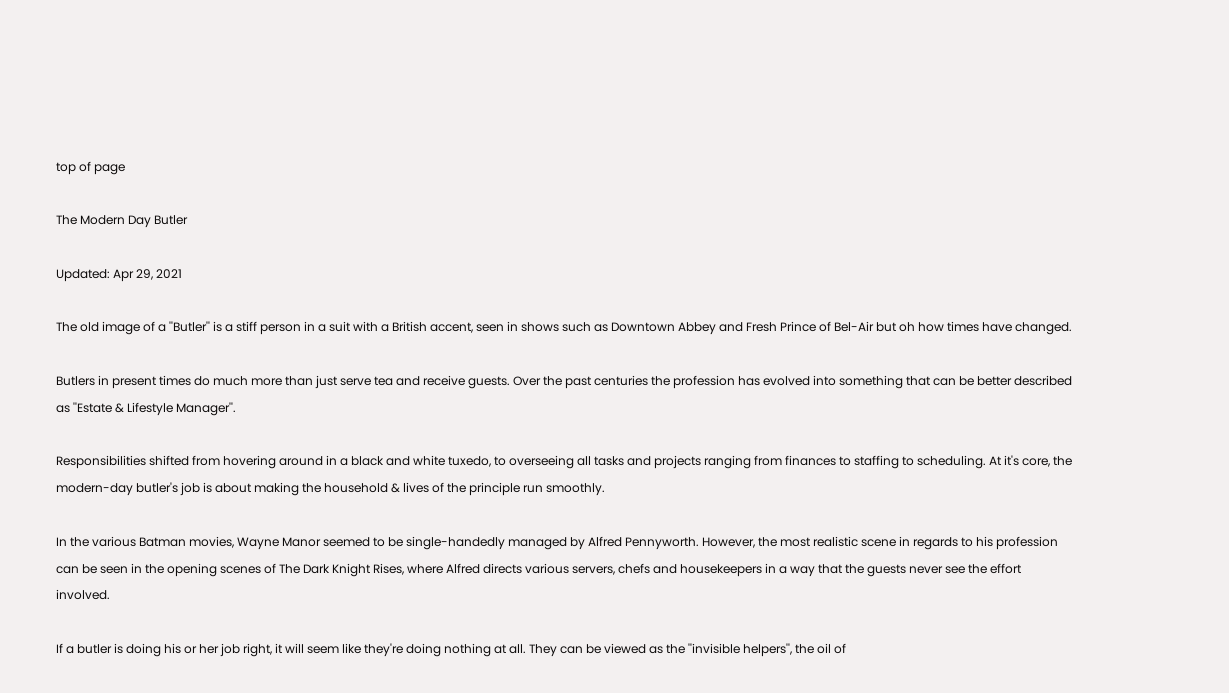top of page

The Modern Day Butler

Updated: Apr 29, 2021

The old image of a ''Butler'' is a stiff person in a suit with a British accent, seen in shows such as Downtown Abbey and Fresh Prince of Bel-Air but oh how times have changed.

Butlers in present times do much more than just serve tea and receive guests. Over the past centuries the profession has evolved into something that can be better described as ''Estate & Lifestyle Manager''.

Responsibilities shifted from hovering around in a black and white tuxedo, to overseeing all tasks and projects ranging from finances to staffing to scheduling. At it's core, the modern-day butler's job is about making the household & lives of the principle run smoothly.

In the various Batman movies, Wayne Manor seemed to be single-handedly managed by Alfred Pennyworth. However, the most realistic scene in regards to his profession can be seen in the opening scenes of The Dark Knight Rises, where Alfred directs various servers, chefs and housekeepers in a way that the guests never see the effort involved.

If a butler is doing his or her job right, it will seem like they're doing nothing at all. They can be viewed as the ''invisible helpers'', the oil of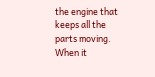the engine that keeps all the parts moving. When it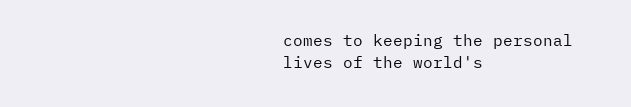comes to keeping the personal lives of the world's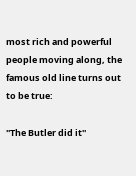most rich and powerful people moving along, the famous old line turns out to be true:

''The Butler did it''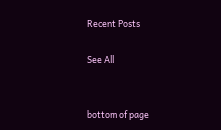Recent Posts

See All


bottom of page